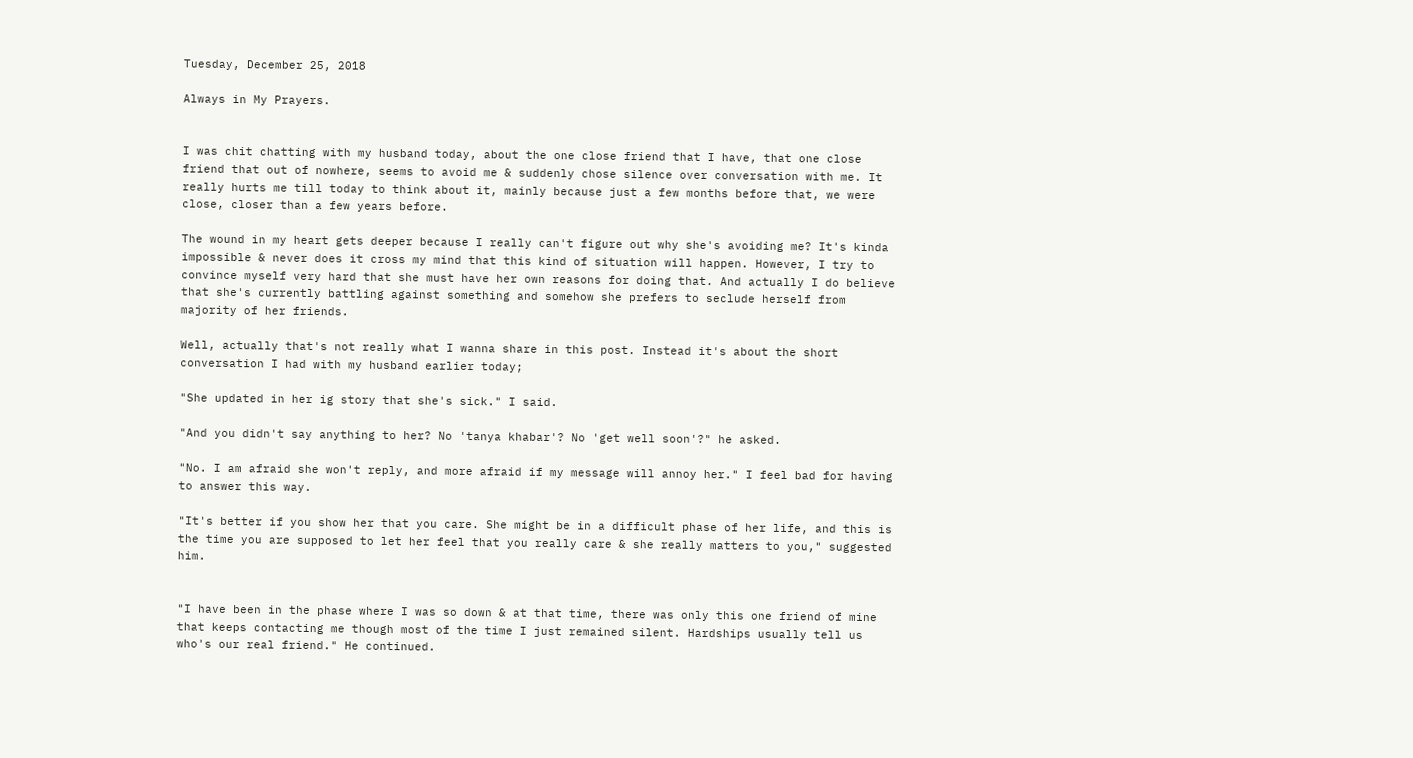Tuesday, December 25, 2018

Always in My Prayers.


I was chit chatting with my husband today, about the one close friend that I have, that one close friend that out of nowhere, seems to avoid me & suddenly chose silence over conversation with me. It really hurts me till today to think about it, mainly because just a few months before that, we were close, closer than a few years before.

The wound in my heart gets deeper because I really can't figure out why she's avoiding me? It's kinda impossible & never does it cross my mind that this kind of situation will happen. However, I try to convince myself very hard that she must have her own reasons for doing that. And actually I do believe that she's currently battling against something and somehow she prefers to seclude herself from majority of her friends.

Well, actually that's not really what I wanna share in this post. Instead it's about the short conversation I had with my husband earlier today;

"She updated in her ig story that she's sick." I said.

"And you didn't say anything to her? No 'tanya khabar'? No 'get well soon'?" he asked.

"No. I am afraid she won't reply, and more afraid if my message will annoy her." I feel bad for having to answer this way.

"It's better if you show her that you care. She might be in a difficult phase of her life, and this is the time you are supposed to let her feel that you really care & she really matters to you," suggested him.


"I have been in the phase where I was so down & at that time, there was only this one friend of mine that keeps contacting me though most of the time I just remained silent. Hardships usually tell us who's our real friend." He continued.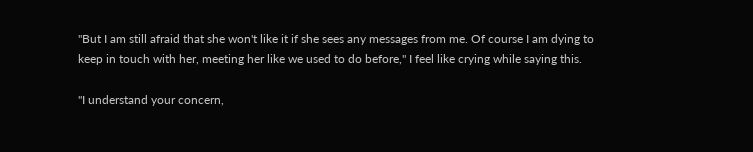"But I am still afraid that she won't like it if she sees any messages from me. Of course I am dying to keep in touch with her, meeting her like we used to do before," I feel like crying while saying this.

"I understand your concern,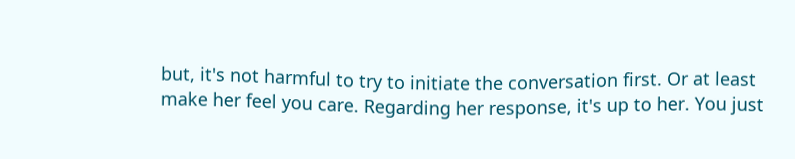but, it's not harmful to try to initiate the conversation first. Or at least make her feel you care. Regarding her response, it's up to her. You just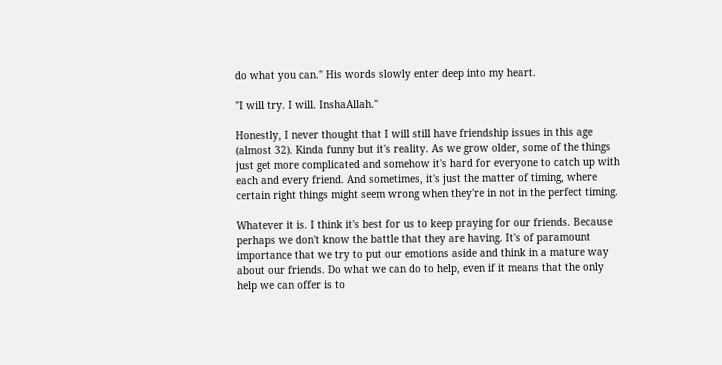do what you can." His words slowly enter deep into my heart.

"I will try. I will. InshaAllah."

Honestly, I never thought that I will still have friendship issues in this age (almost 32). Kinda funny but it's reality. As we grow older, some of the things just get more complicated and somehow it's hard for everyone to catch up with each and every friend. And sometimes, it's just the matter of timing, where certain right things might seem wrong when they're in not in the perfect timing.

Whatever it is. I think it's best for us to keep praying for our friends. Because perhaps we don't know the battle that they are having. It's of paramount importance that we try to put our emotions aside and think in a mature way about our friends. Do what we can do to help, even if it means that the only help we can offer is to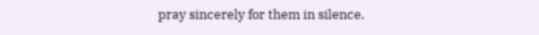pray sincerely for them in silence.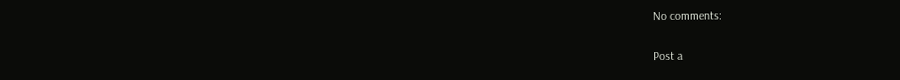No comments:

Post a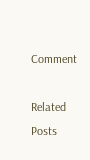Comment

Related Posts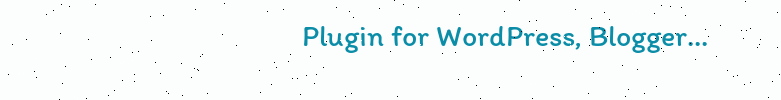Plugin for WordPress, Blogger...